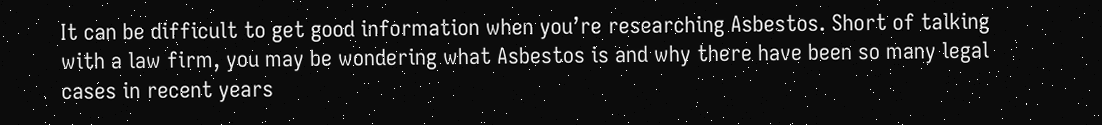It can be difficult to get good information when you’re researching Asbestos. Short of talking with a law firm, you may be wondering what Asbestos is and why there have been so many legal cases in recent years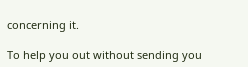concerning it.

To help you out without sending you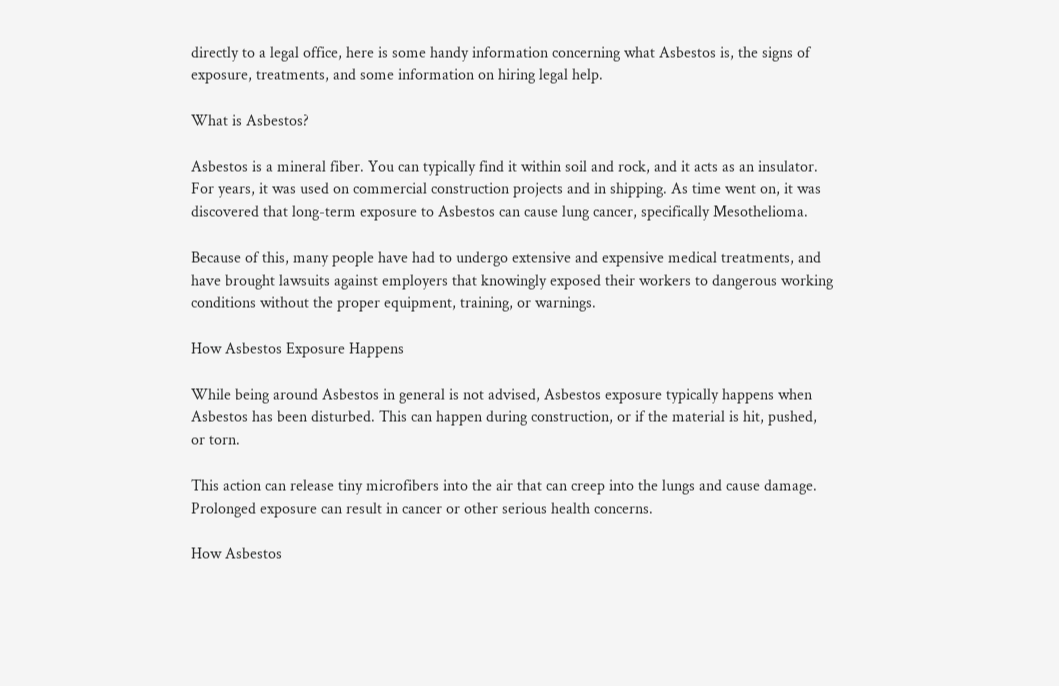directly to a legal office, here is some handy information concerning what Asbestos is, the signs of exposure, treatments, and some information on hiring legal help.

What is Asbestos?

Asbestos is a mineral fiber. You can typically find it within soil and rock, and it acts as an insulator. For years, it was used on commercial construction projects and in shipping. As time went on, it was discovered that long-term exposure to Asbestos can cause lung cancer, specifically Mesothelioma.

Because of this, many people have had to undergo extensive and expensive medical treatments, and have brought lawsuits against employers that knowingly exposed their workers to dangerous working conditions without the proper equipment, training, or warnings.

How Asbestos Exposure Happens

While being around Asbestos in general is not advised, Asbestos exposure typically happens when Asbestos has been disturbed. This can happen during construction, or if the material is hit, pushed, or torn.

This action can release tiny microfibers into the air that can creep into the lungs and cause damage. Prolonged exposure can result in cancer or other serious health concerns.

How Asbestos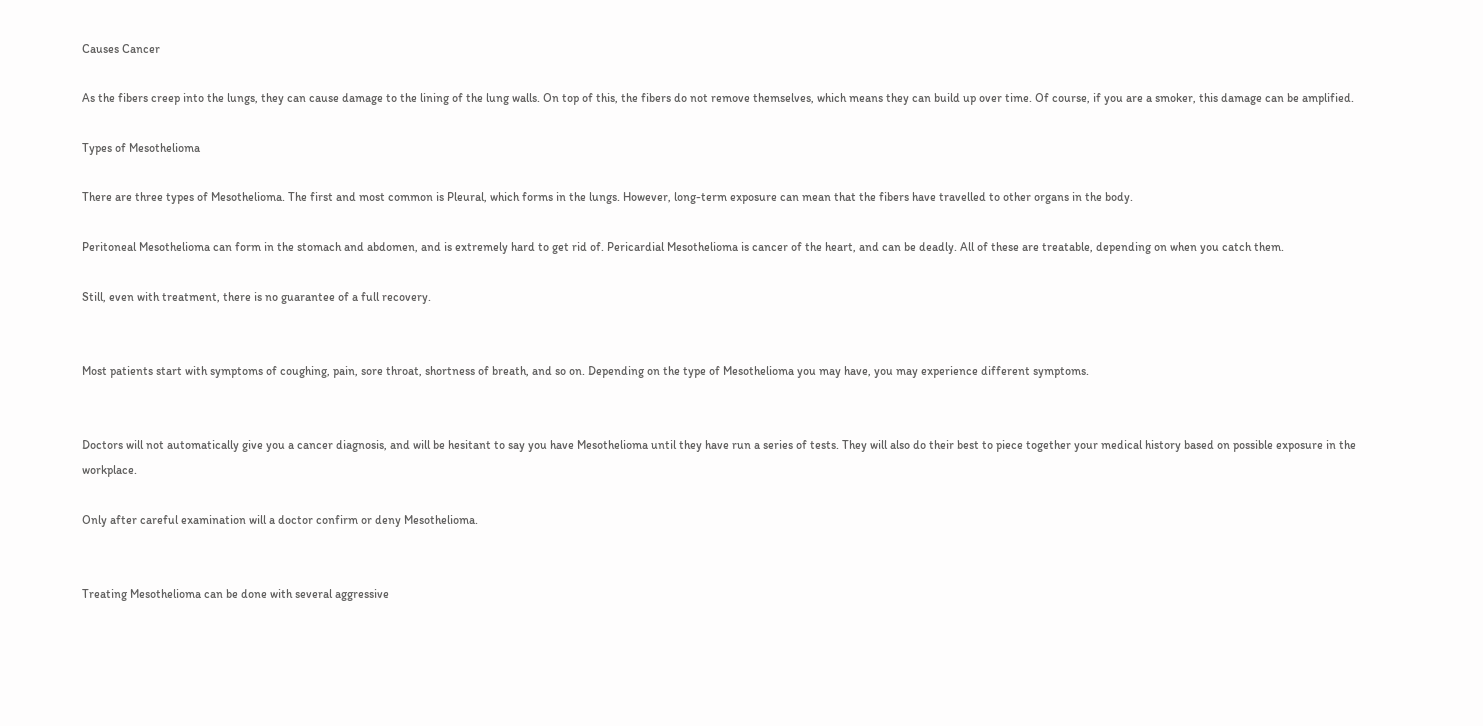Causes Cancer

As the fibers creep into the lungs, they can cause damage to the lining of the lung walls. On top of this, the fibers do not remove themselves, which means they can build up over time. Of course, if you are a smoker, this damage can be amplified.

Types of Mesothelioma

There are three types of Mesothelioma. The first and most common is Pleural, which forms in the lungs. However, long-term exposure can mean that the fibers have travelled to other organs in the body.

Peritoneal Mesothelioma can form in the stomach and abdomen, and is extremely hard to get rid of. Pericardial Mesothelioma is cancer of the heart, and can be deadly. All of these are treatable, depending on when you catch them.

Still, even with treatment, there is no guarantee of a full recovery.


Most patients start with symptoms of coughing, pain, sore throat, shortness of breath, and so on. Depending on the type of Mesothelioma you may have, you may experience different symptoms.


Doctors will not automatically give you a cancer diagnosis, and will be hesitant to say you have Mesothelioma until they have run a series of tests. They will also do their best to piece together your medical history based on possible exposure in the workplace.

Only after careful examination will a doctor confirm or deny Mesothelioma.


Treating Mesothelioma can be done with several aggressive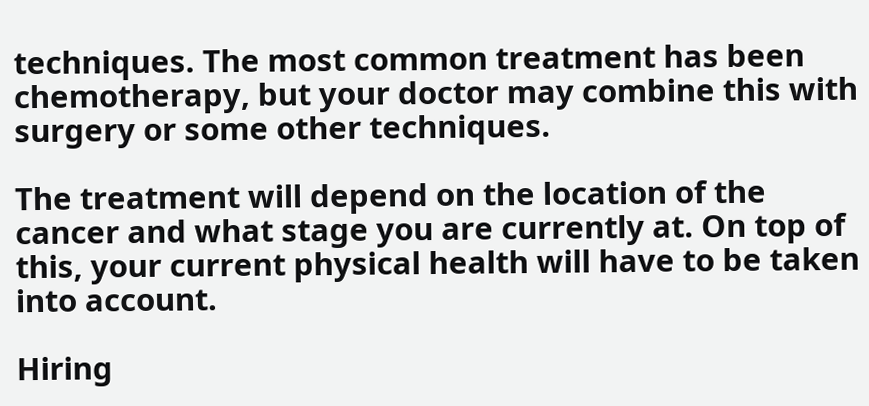techniques. The most common treatment has been chemotherapy, but your doctor may combine this with surgery or some other techniques.

The treatment will depend on the location of the cancer and what stage you are currently at. On top of this, your current physical health will have to be taken into account.

Hiring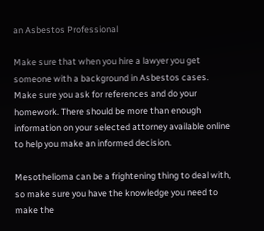an Asbestos Professional

Make sure that when you hire a lawyer you get someone with a background in Asbestos cases. Make sure you ask for references and do your homework. There should be more than enough information on your selected attorney available online to help you make an informed decision.

Mesothelioma can be a frightening thing to deal with, so make sure you have the knowledge you need to make the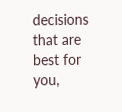decisions that are best for you,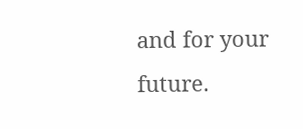and for your future.